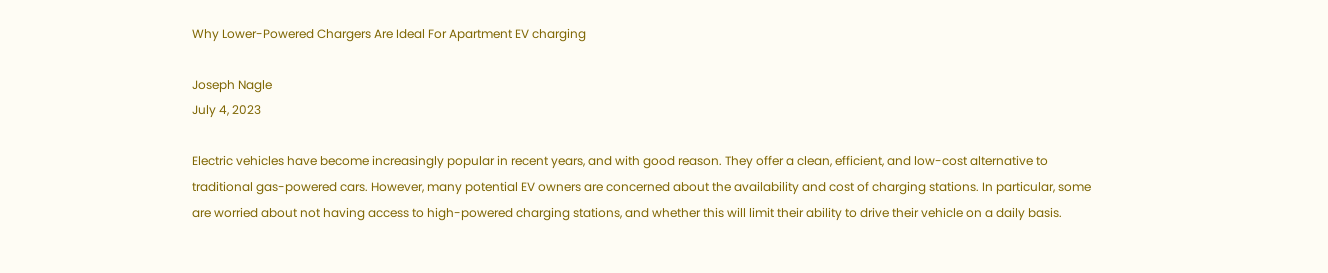Why Lower-Powered Chargers Are Ideal For Apartment EV charging

Joseph Nagle
July 4, 2023

Electric vehicles have become increasingly popular in recent years, and with good reason. They offer a clean, efficient, and low-cost alternative to traditional gas-powered cars. However, many potential EV owners are concerned about the availability and cost of charging stations. In particular, some are worried about not having access to high-powered charging stations, and whether this will limit their ability to drive their vehicle on a daily basis.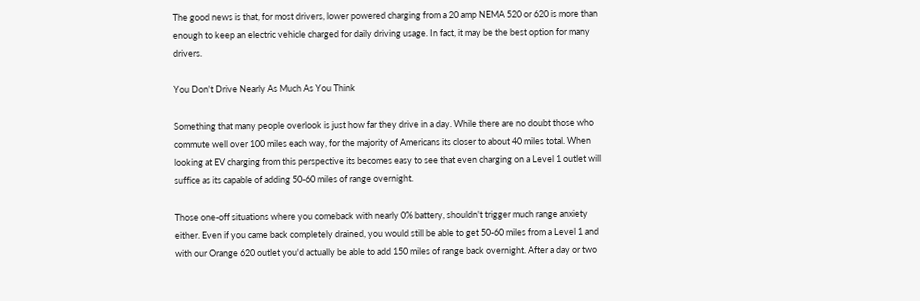The good news is that, for most drivers, lower powered charging from a 20 amp NEMA 520 or 620 is more than enough to keep an electric vehicle charged for daily driving usage. In fact, it may be the best option for many drivers.

You Don't Drive Nearly As Much As You Think

Something that many people overlook is just how far they drive in a day. While there are no doubt those who commute well over 100 miles each way, for the majority of Americans its closer to about 40 miles total. When looking at EV charging from this perspective its becomes easy to see that even charging on a Level 1 outlet will suffice as its capable of adding 50-60 miles of range overnight.

Those one-off situations where you comeback with nearly 0% battery, shouldn't trigger much range anxiety either. Even if you came back completely drained, you would still be able to get 50-60 miles from a Level 1 and with our Orange 620 outlet you'd actually be able to add 150 miles of range back overnight. After a day or two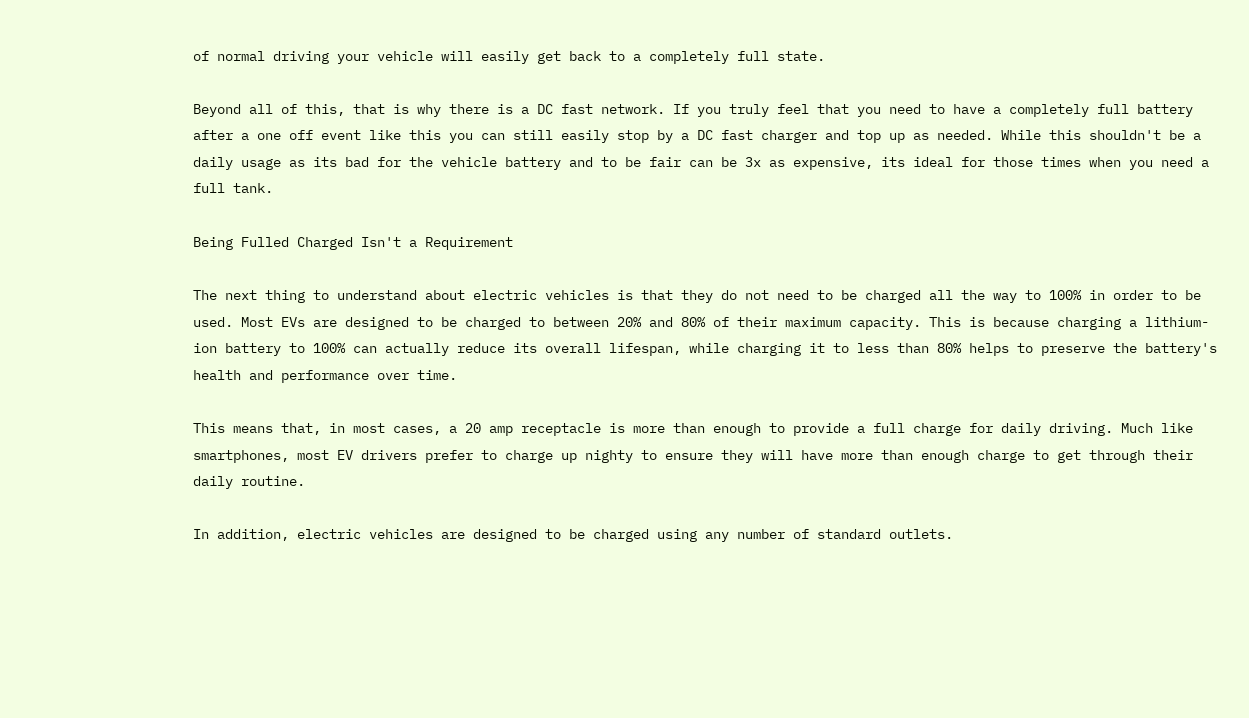of normal driving your vehicle will easily get back to a completely full state.

Beyond all of this, that is why there is a DC fast network. If you truly feel that you need to have a completely full battery after a one off event like this you can still easily stop by a DC fast charger and top up as needed. While this shouldn't be a daily usage as its bad for the vehicle battery and to be fair can be 3x as expensive, its ideal for those times when you need a full tank.

Being Fulled Charged Isn't a Requirement

The next thing to understand about electric vehicles is that they do not need to be charged all the way to 100% in order to be used. Most EVs are designed to be charged to between 20% and 80% of their maximum capacity. This is because charging a lithium-ion battery to 100% can actually reduce its overall lifespan, while charging it to less than 80% helps to preserve the battery's health and performance over time.

This means that, in most cases, a 20 amp receptacle is more than enough to provide a full charge for daily driving. Much like smartphones, most EV drivers prefer to charge up nighty to ensure they will have more than enough charge to get through their daily routine.

In addition, electric vehicles are designed to be charged using any number of standard outlets.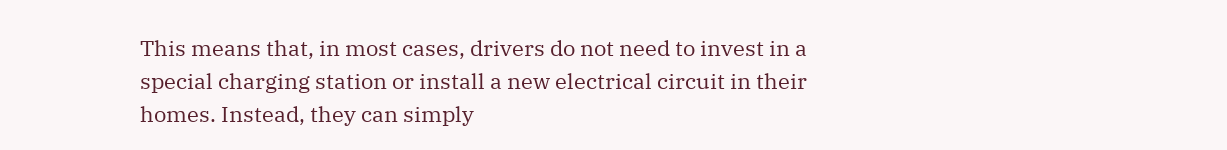This means that, in most cases, drivers do not need to invest in a special charging station or install a new electrical circuit in their homes. Instead, they can simply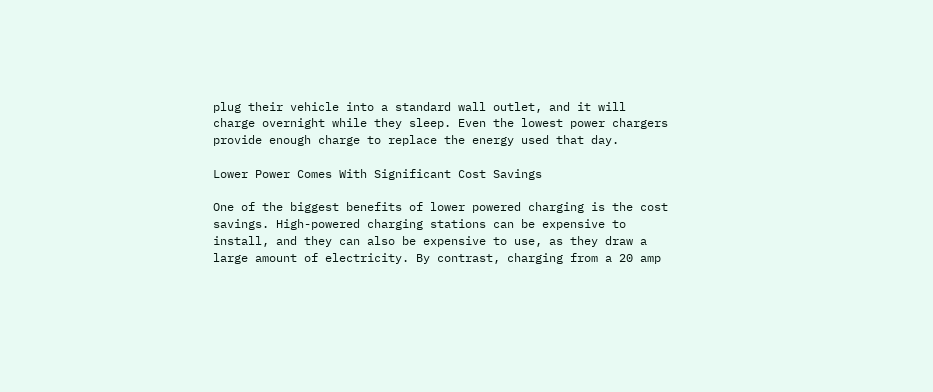plug their vehicle into a standard wall outlet, and it will charge overnight while they sleep. Even the lowest power chargers provide enough charge to replace the energy used that day.

Lower Power Comes With Significant Cost Savings

One of the biggest benefits of lower powered charging is the cost savings. High-powered charging stations can be expensive to install, and they can also be expensive to use, as they draw a large amount of electricity. By contrast, charging from a 20 amp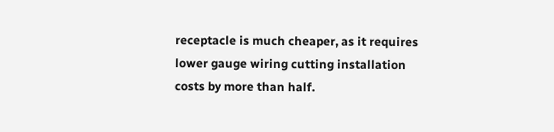receptacle is much cheaper, as it requires lower gauge wiring cutting installation costs by more than half.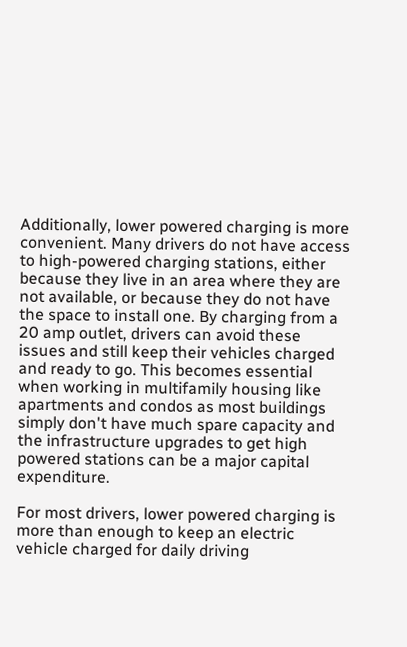Additionally, lower powered charging is more convenient. Many drivers do not have access to high-powered charging stations, either because they live in an area where they are not available, or because they do not have the space to install one. By charging from a 20 amp outlet, drivers can avoid these issues and still keep their vehicles charged and ready to go. This becomes essential when working in multifamily housing like apartments and condos as most buildings simply don't have much spare capacity and the infrastructure upgrades to get high powered stations can be a major capital expenditure.

For most drivers, lower powered charging is more than enough to keep an electric vehicle charged for daily driving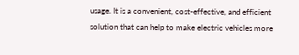usage. It is a convenient, cost-effective, and efficient solution that can help to make electric vehicles more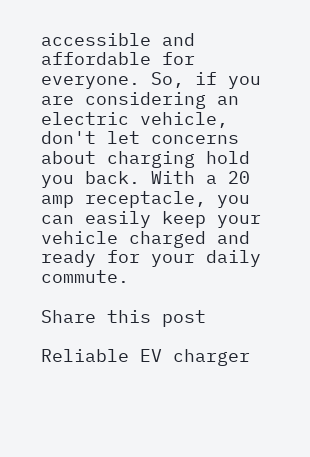accessible and affordable for everyone. So, if you are considering an electric vehicle, don't let concerns about charging hold you back. With a 20 amp receptacle, you can easily keep your vehicle charged and ready for your daily commute.

Share this post

Reliable EV charger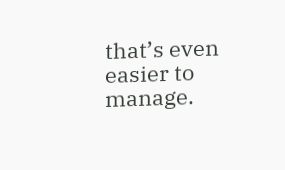that’s even easier to manage.